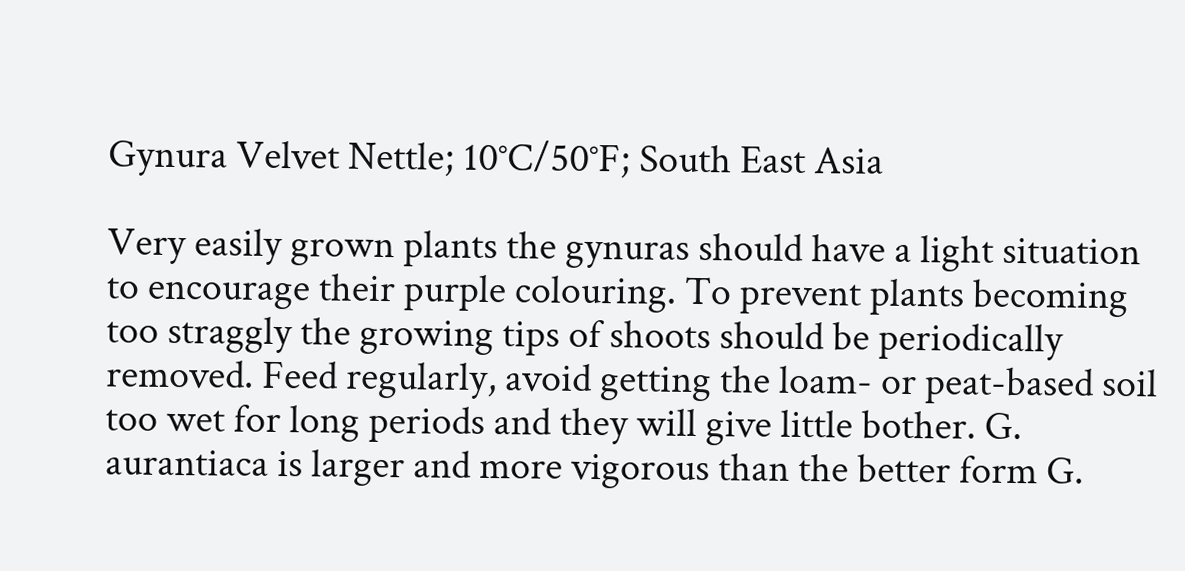Gynura Velvet Nettle; 10°C/50°F; South East Asia

Very easily grown plants the gynuras should have a light situation to encourage their purple colouring. To prevent plants becoming too straggly the growing tips of shoots should be periodically removed. Feed regularly, avoid getting the loam- or peat-based soil too wet for long periods and they will give little bother. G. aurantiaca is larger and more vigorous than the better form G.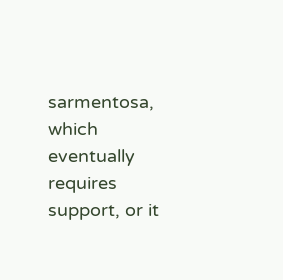sarmentosa, which eventually requires support, or it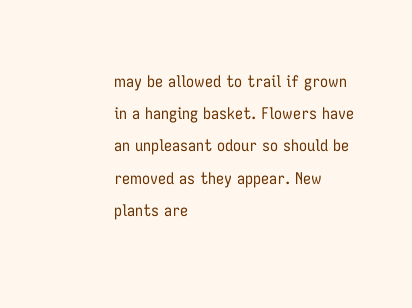may be allowed to trail if grown in a hanging basket. Flowers have an unpleasant odour so should be removed as they appear. New plants are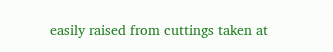easily raised from cuttings taken at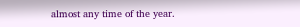almost any time of the year.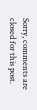Sorry, comments are closed for this post.